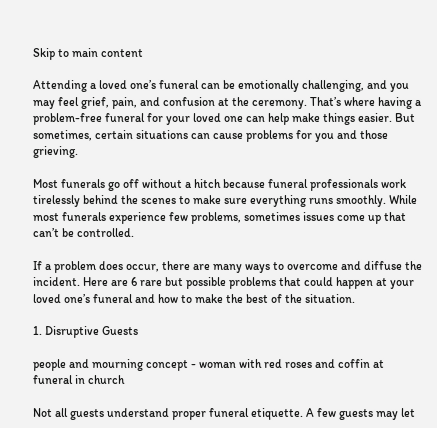Skip to main content

Attending a loved one’s funeral can be emotionally challenging, and you may feel grief, pain, and confusion at the ceremony. That’s where having a problem-free funeral for your loved one can help make things easier. But sometimes, certain situations can cause problems for you and those grieving.

Most funerals go off without a hitch because funeral professionals work tirelessly behind the scenes to make sure everything runs smoothly. While most funerals experience few problems, sometimes issues come up that can’t be controlled.

If a problem does occur, there are many ways to overcome and diffuse the incident. Here are 6 rare but possible problems that could happen at your loved one’s funeral and how to make the best of the situation.

1. Disruptive Guests

people and mourning concept - woman with red roses and coffin at funeral in church

Not all guests understand proper funeral etiquette. A few guests may let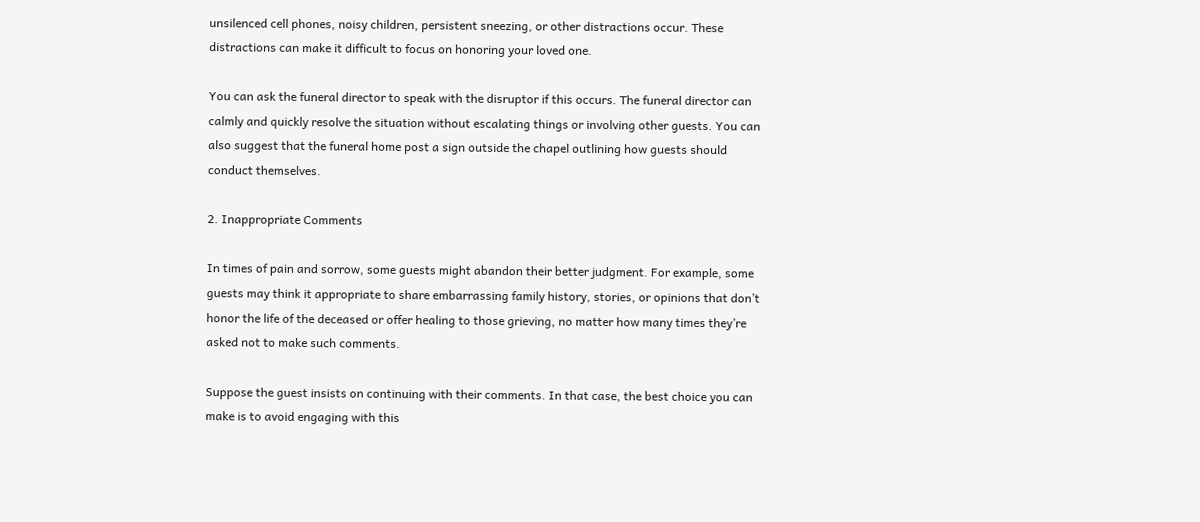unsilenced cell phones, noisy children, persistent sneezing, or other distractions occur. These distractions can make it difficult to focus on honoring your loved one.

You can ask the funeral director to speak with the disruptor if this occurs. The funeral director can calmly and quickly resolve the situation without escalating things or involving other guests. You can also suggest that the funeral home post a sign outside the chapel outlining how guests should conduct themselves.

2. Inappropriate Comments

In times of pain and sorrow, some guests might abandon their better judgment. For example, some guests may think it appropriate to share embarrassing family history, stories, or opinions that don’t honor the life of the deceased or offer healing to those grieving, no matter how many times they’re asked not to make such comments.

Suppose the guest insists on continuing with their comments. In that case, the best choice you can make is to avoid engaging with this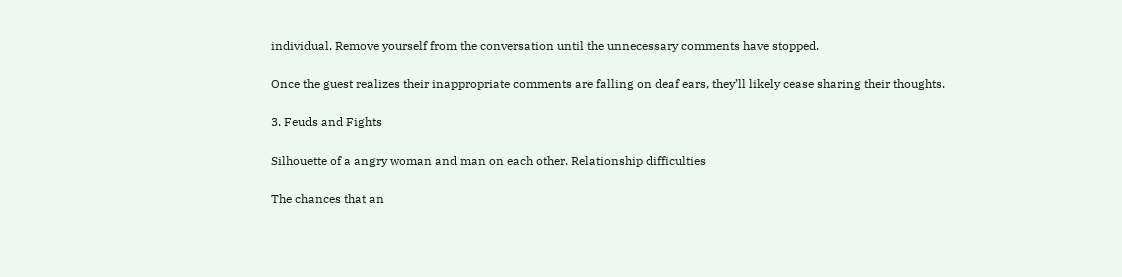individual. Remove yourself from the conversation until the unnecessary comments have stopped.

Once the guest realizes their inappropriate comments are falling on deaf ears, they’ll likely cease sharing their thoughts.

3. Feuds and Fights

Silhouette of a angry woman and man on each other. Relationship difficulties

The chances that an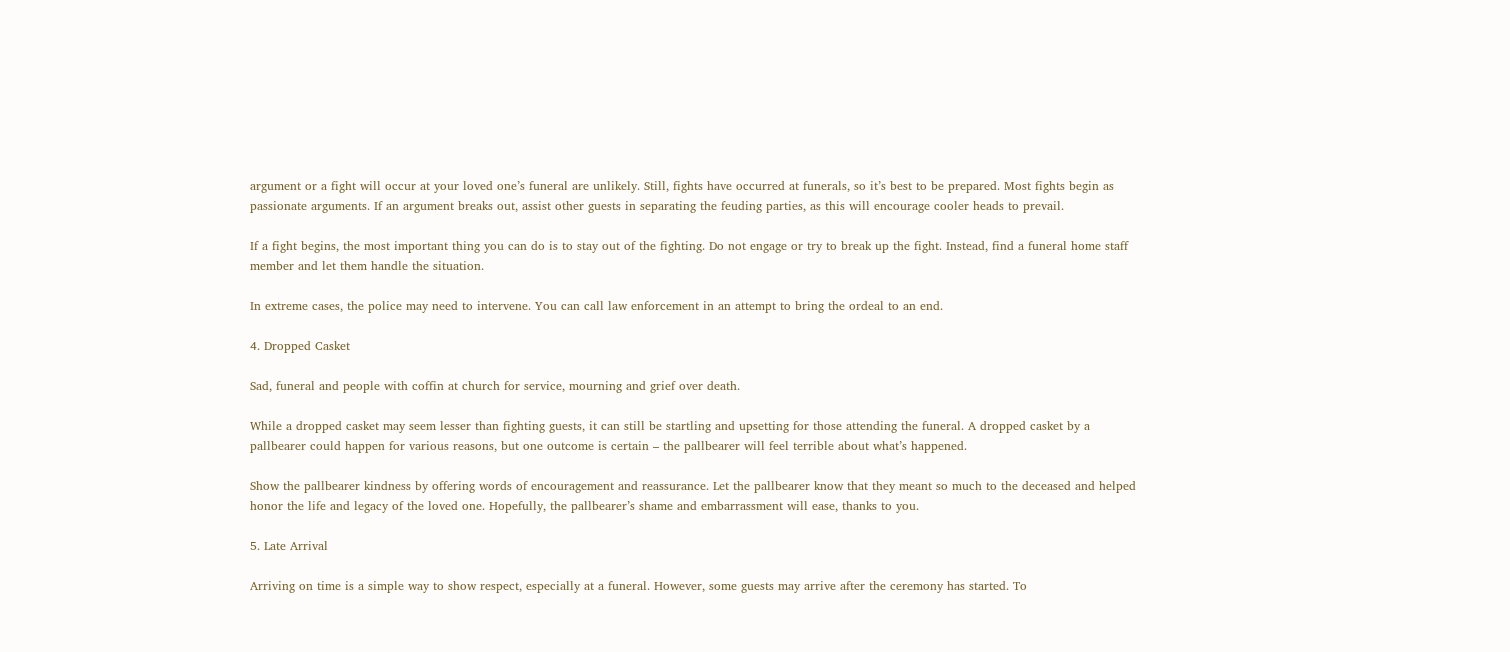argument or a fight will occur at your loved one’s funeral are unlikely. Still, fights have occurred at funerals, so it’s best to be prepared. Most fights begin as passionate arguments. If an argument breaks out, assist other guests in separating the feuding parties, as this will encourage cooler heads to prevail.

If a fight begins, the most important thing you can do is to stay out of the fighting. Do not engage or try to break up the fight. Instead, find a funeral home staff member and let them handle the situation.

In extreme cases, the police may need to intervene. You can call law enforcement in an attempt to bring the ordeal to an end.

4. Dropped Casket

Sad, funeral and people with coffin at church for service, mourning and grief over death.

While a dropped casket may seem lesser than fighting guests, it can still be startling and upsetting for those attending the funeral. A dropped casket by a pallbearer could happen for various reasons, but one outcome is certain – the pallbearer will feel terrible about what’s happened.

Show the pallbearer kindness by offering words of encouragement and reassurance. Let the pallbearer know that they meant so much to the deceased and helped honor the life and legacy of the loved one. Hopefully, the pallbearer’s shame and embarrassment will ease, thanks to you.

5. Late Arrival

Arriving on time is a simple way to show respect, especially at a funeral. However, some guests may arrive after the ceremony has started. To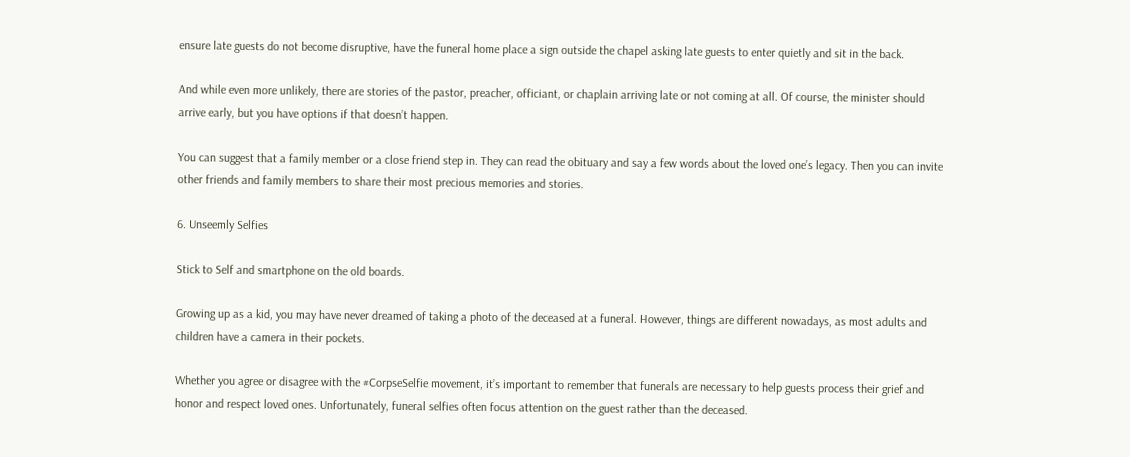ensure late guests do not become disruptive, have the funeral home place a sign outside the chapel asking late guests to enter quietly and sit in the back.

And while even more unlikely, there are stories of the pastor, preacher, officiant, or chaplain arriving late or not coming at all. Of course, the minister should arrive early, but you have options if that doesn’t happen.

You can suggest that a family member or a close friend step in. They can read the obituary and say a few words about the loved one’s legacy. Then you can invite other friends and family members to share their most precious memories and stories.

6. Unseemly Selfies

Stick to Self and smartphone on the old boards.

Growing up as a kid, you may have never dreamed of taking a photo of the deceased at a funeral. However, things are different nowadays, as most adults and children have a camera in their pockets.

Whether you agree or disagree with the #CorpseSelfie movement, it’s important to remember that funerals are necessary to help guests process their grief and honor and respect loved ones. Unfortunately, funeral selfies often focus attention on the guest rather than the deceased.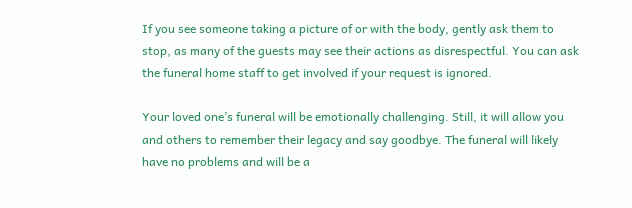If you see someone taking a picture of or with the body, gently ask them to stop, as many of the guests may see their actions as disrespectful. You can ask the funeral home staff to get involved if your request is ignored.

Your loved one’s funeral will be emotionally challenging. Still, it will allow you and others to remember their legacy and say goodbye. The funeral will likely have no problems and will be a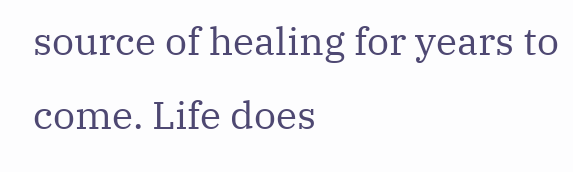source of healing for years to come. Life does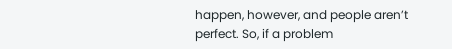happen, however, and people aren’t perfect. So, if a problem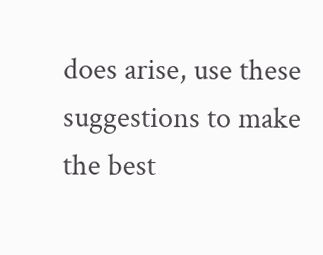does arise, use these suggestions to make the best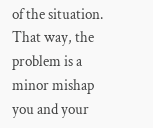of the situation. That way, the problem is a minor mishap you and your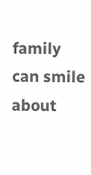family can smile about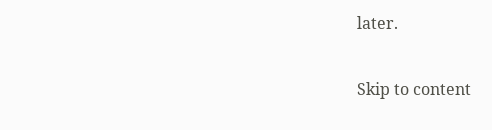later.

Skip to content